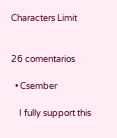Characters Limit


26 comentarios

  • Csember

    I fully support this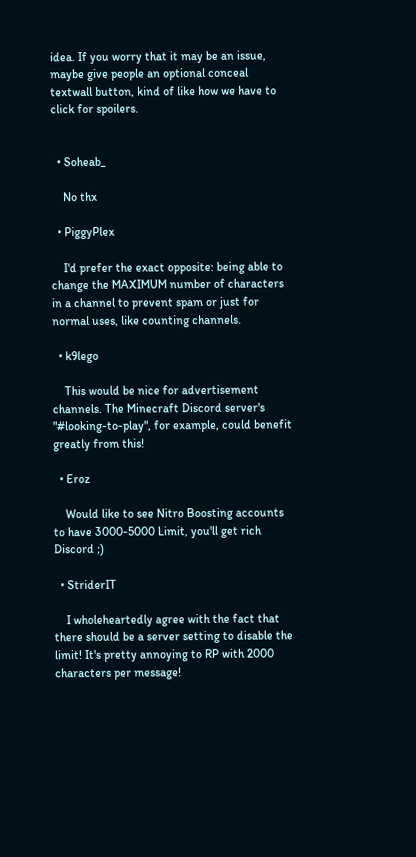idea. If you worry that it may be an issue, maybe give people an optional conceal textwall button, kind of like how we have to click for spoilers.


  • Soheab_

    No thx

  • PiggyPlex

    I'd prefer the exact opposite: being able to change the MAXIMUM number of characters in a channel to prevent spam or just for normal uses, like counting channels.

  • k9lego

    This would be nice for advertisement channels. The Minecraft Discord server's "#looking-to-play", for example, could benefit greatly from this!

  • Eroz

    Would like to see Nitro Boosting accounts to have 3000-5000 Limit, you'll get rich Discord ;)

  • StriderIT

    I wholeheartedly agree with the fact that there should be a server setting to disable the limit! It's pretty annoying to RP with 2000 characters per message!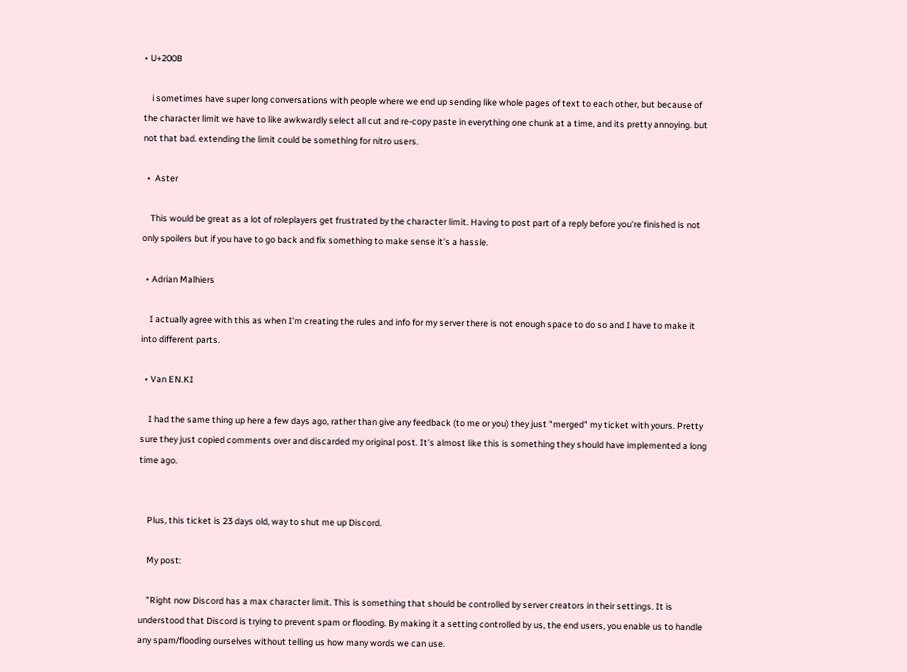• U+200B

    i sometimes have super long conversations with people where we end up sending like whole pages of text to each other, but because of the character limit we have to like awkwardly select all cut and re-copy paste in everything one chunk at a time, and its pretty annoying. but not that bad. extending the limit could be something for nitro users.

  •  Aster

    This would be great as a lot of roleplayers get frustrated by the character limit. Having to post part of a reply before you're finished is not only spoilers but if you have to go back and fix something to make sense it's a hassle.

  • Adrian Malhiers

    I actually agree with this as when I'm creating the rules and info for my server there is not enough space to do so and I have to make it into different parts.

  • Van EN.KI

    I had the same thing up here a few days ago, rather than give any feedback (to me or you) they just "merged" my ticket with yours. Pretty sure they just copied comments over and discarded my original post. It's almost like this is something they should have implemented a long time ago.


    Plus, this ticket is 23 days old, way to shut me up Discord.

    My post:

    "Right now Discord has a max character limit. This is something that should be controlled by server creators in their settings. It is understood that Discord is trying to prevent spam or flooding. By making it a setting controlled by us, the end users, you enable us to handle any spam/flooding ourselves without telling us how many words we can use.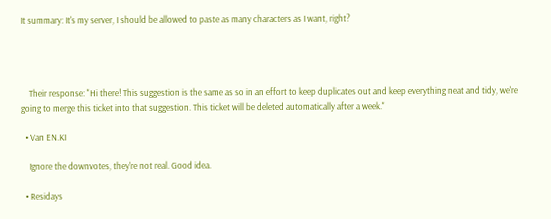It summary: It's my server, I should be allowed to paste as many characters as I want, right?




    Their response: "Hi there! This suggestion is the same as so in an effort to keep duplicates out and keep everything neat and tidy, we're going to merge this ticket into that suggestion. This ticket will be deleted automatically after a week."

  • Van EN.KI

    Ignore the downvotes, they're not real. Good idea.

  • Residays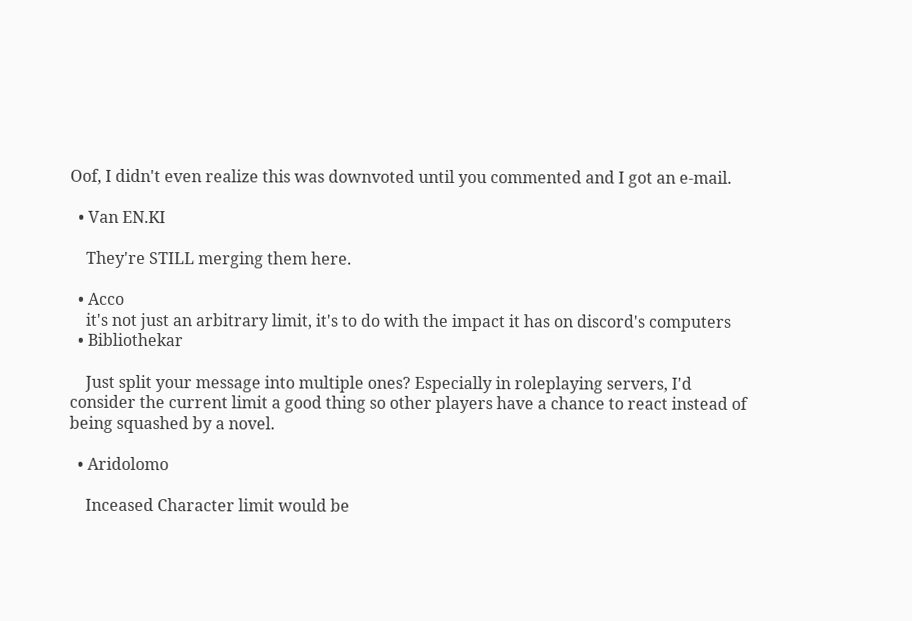Oof, I didn't even realize this was downvoted until you commented and I got an e-mail.

  • Van EN.KI

    They're STILL merging them here.

  • Acco
    it's not just an arbitrary limit, it's to do with the impact it has on discord's computers
  • Bibliothekar

    Just split your message into multiple ones? Especially in roleplaying servers, I'd consider the current limit a good thing so other players have a chance to react instead of being squashed by a novel.

  • Aridolomo

    Inceased Character limit would be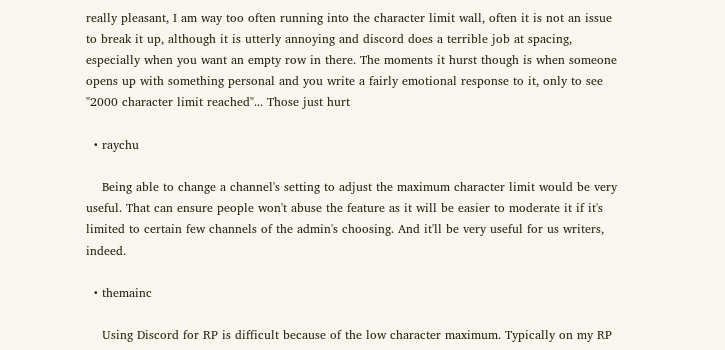really pleasant, I am way too often running into the character limit wall, often it is not an issue to break it up, although it is utterly annoying and discord does a terrible job at spacing, especially when you want an empty row in there. The moments it hurst though is when someone opens up with something personal and you write a fairly emotional response to it, only to see "2000 character limit reached"... Those just hurt

  • raychu

    Being able to change a channel's setting to adjust the maximum character limit would be very useful. That can ensure people won't abuse the feature as it will be easier to moderate it if it's limited to certain few channels of the admin's choosing. And it'll be very useful for us writers, indeed.

  • themainc

    Using Discord for RP is difficult because of the low character maximum. Typically on my RP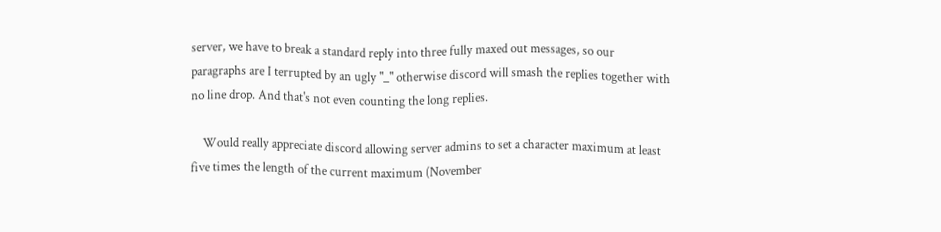server, we have to break a standard reply into three fully maxed out messages, so our paragraphs are I terrupted by an ugly "_" otherwise discord will smash the replies together with no line drop. And that's not even counting the long replies.

    Would really appreciate discord allowing server admins to set a character maximum at least five times the length of the current maximum (November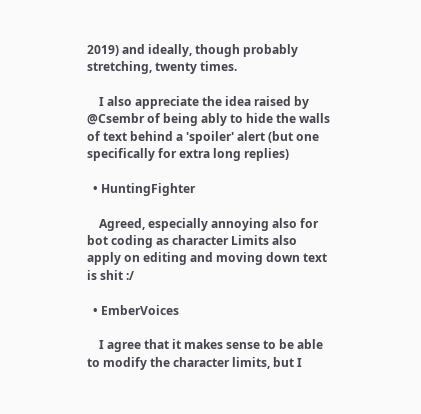2019) and ideally, though probably stretching, twenty times.

    I also appreciate the idea raised by @Csembr of being ably to hide the walls of text behind a 'spoiler' alert (but one specifically for extra long replies)

  • HuntingFighter

    Agreed, especially annoying also for bot coding as character Limits also apply on editing and moving down text is shit :/

  • EmberVoices

    I agree that it makes sense to be able to modify the character limits, but I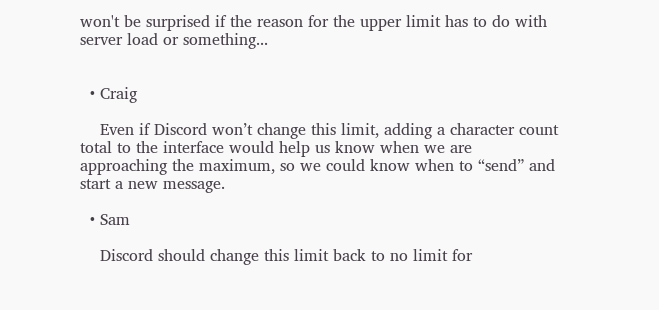won't be surprised if the reason for the upper limit has to do with server load or something...


  • Craig

    Even if Discord won’t change this limit, adding a character count total to the interface would help us know when we are approaching the maximum, so we could know when to “send” and start a new message.

  • Sam

    Discord should change this limit back to no limit for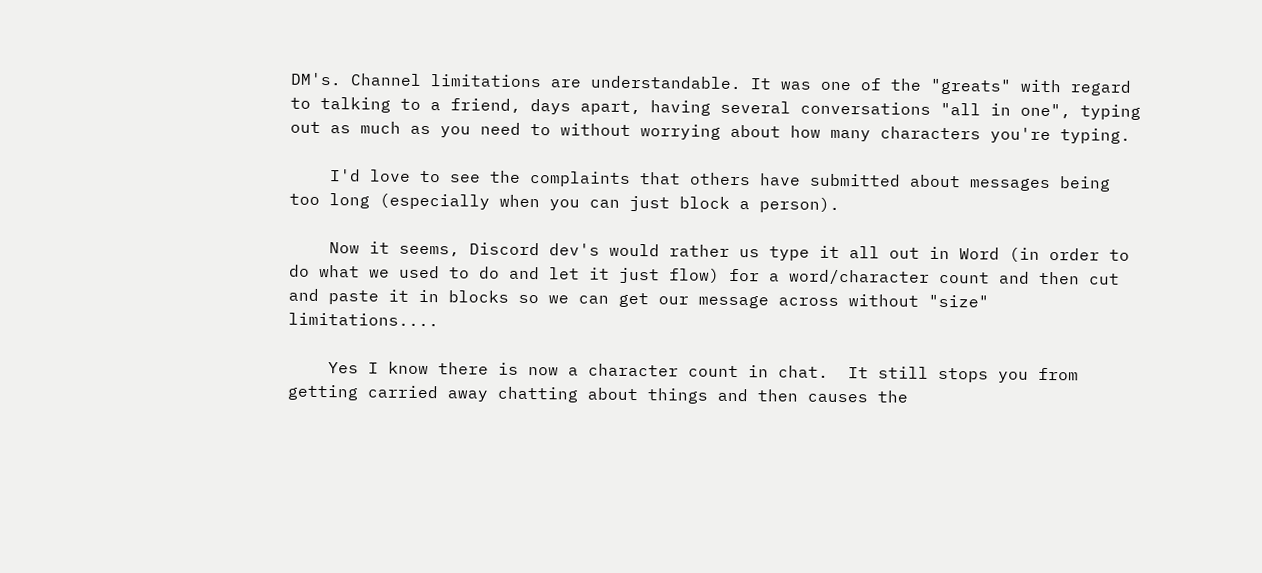DM's. Channel limitations are understandable. It was one of the "greats" with regard to talking to a friend, days apart, having several conversations "all in one", typing out as much as you need to without worrying about how many characters you're typing.

    I'd love to see the complaints that others have submitted about messages being too long (especially when you can just block a person).

    Now it seems, Discord dev's would rather us type it all out in Word (in order to do what we used to do and let it just flow) for a word/character count and then cut and paste it in blocks so we can get our message across without "size" limitations....

    Yes I know there is now a character count in chat.  It still stops you from getting carried away chatting about things and then causes the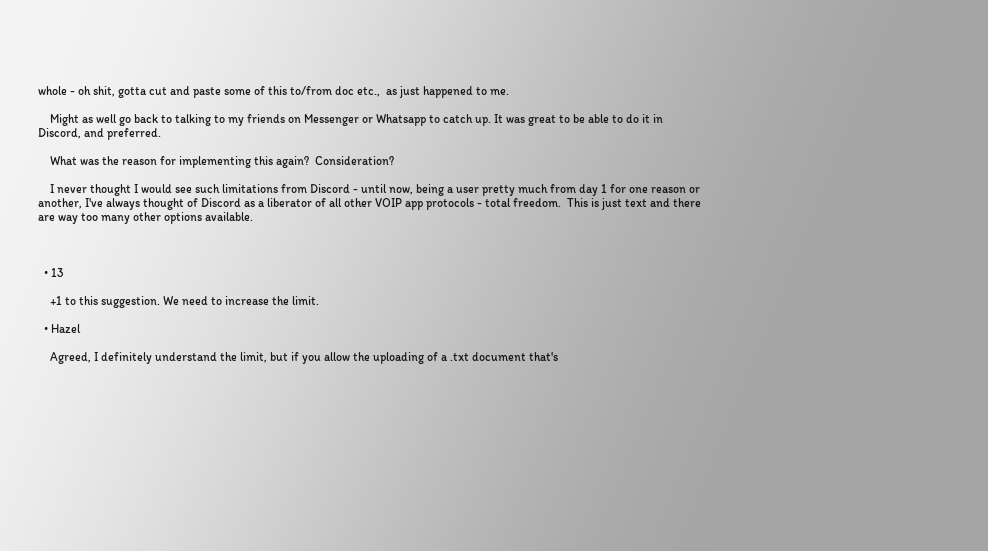whole - oh shit, gotta cut and paste some of this to/from doc etc.,  as just happened to me.

    Might as well go back to talking to my friends on Messenger or Whatsapp to catch up. It was great to be able to do it in Discord, and preferred.

    What was the reason for implementing this again?  Consideration?

    I never thought I would see such limitations from Discord - until now, being a user pretty much from day 1 for one reason or another, I've always thought of Discord as a liberator of all other VOIP app protocols - total freedom.  This is just text and there are way too many other options available.



  • 13

    +1 to this suggestion. We need to increase the limit.

  • Hazel

    Agreed, I definitely understand the limit, but if you allow the uploading of a .txt document that's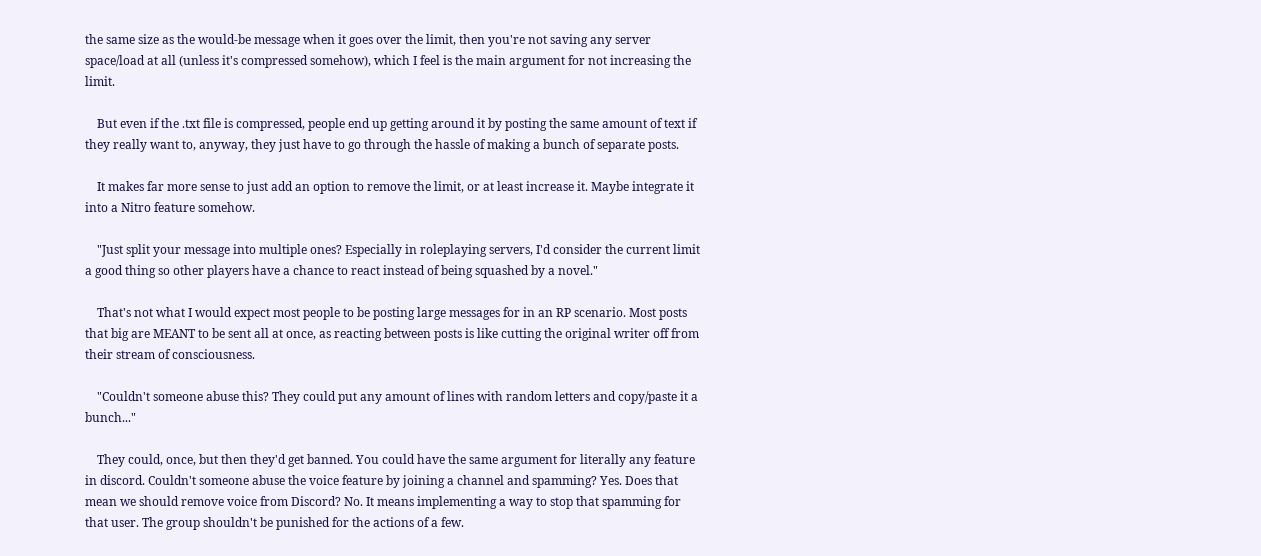the same size as the would-be message when it goes over the limit, then you're not saving any server space/load at all (unless it's compressed somehow), which I feel is the main argument for not increasing the limit.

    But even if the .txt file is compressed, people end up getting around it by posting the same amount of text if they really want to, anyway, they just have to go through the hassle of making a bunch of separate posts.

    It makes far more sense to just add an option to remove the limit, or at least increase it. Maybe integrate it into a Nitro feature somehow.

    "Just split your message into multiple ones? Especially in roleplaying servers, I'd consider the current limit a good thing so other players have a chance to react instead of being squashed by a novel."

    That's not what I would expect most people to be posting large messages for in an RP scenario. Most posts that big are MEANT to be sent all at once, as reacting between posts is like cutting the original writer off from their stream of consciousness.

    "Couldn't someone abuse this? They could put any amount of lines with random letters and copy/paste it a bunch..."

    They could, once, but then they'd get banned. You could have the same argument for literally any feature in discord. Couldn't someone abuse the voice feature by joining a channel and spamming? Yes. Does that mean we should remove voice from Discord? No. It means implementing a way to stop that spamming for that user. The group shouldn't be punished for the actions of a few.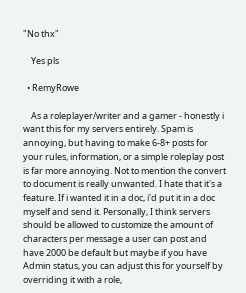"No thx"

    Yes pls

  • RemyRowe

    As a roleplayer/writer and a gamer - honestly i want this for my servers entirely. Spam is annoying, but having to make 6-8+ posts for your rules, information, or a simple roleplay post is far more annoying. Not to mention the convert to document is really unwanted. I hate that it's a feature. If i wanted it in a doc, i'd put it in a doc myself and send it. Personally, I think servers should be allowed to customize the amount of characters per message a user can post and have 2000 be default but maybe if you have Admin status, you can adjust this for yourself by overriding it with a role,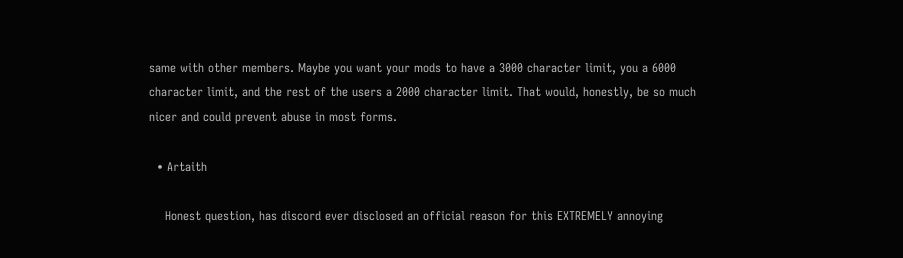same with other members. Maybe you want your mods to have a 3000 character limit, you a 6000 character limit, and the rest of the users a 2000 character limit. That would, honestly, be so much nicer and could prevent abuse in most forms.

  • Artaith

    Honest question, has discord ever disclosed an official reason for this EXTREMELY annoying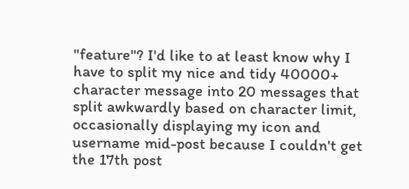"feature"? I'd like to at least know why I have to split my nice and tidy 40000+ character message into 20 messages that split awkwardly based on character limit, occasionally displaying my icon and username mid-post because I couldn't get the 17th post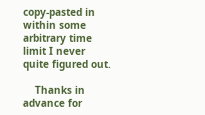copy-pasted in within some arbitrary time limit I never quite figured out.

    Thanks in advance for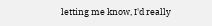letting me know, I'd really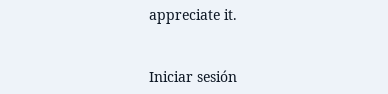appreciate it.


Iniciar sesión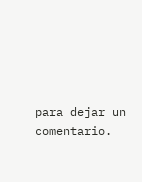para dejar un comentario.